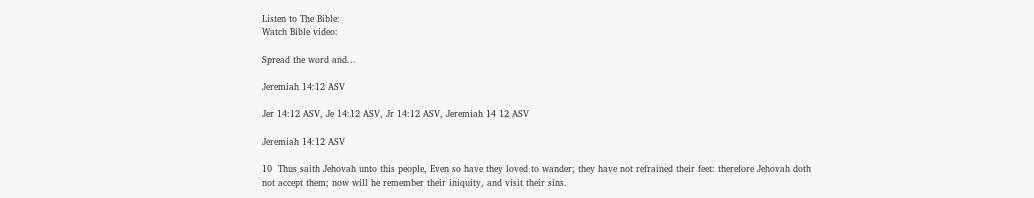Listen to The Bible:
Watch Bible video:

Spread the word and...

Jeremiah 14:12 ASV

Jer 14:12 ASV, Je 14:12 ASV, Jr 14:12 ASV, Jeremiah 14 12 ASV

Jeremiah 14:12 ASV

10  Thus saith Jehovah unto this people, Even so have they loved to wander; they have not refrained their feet: therefore Jehovah doth not accept them; now will he remember their iniquity, and visit their sins.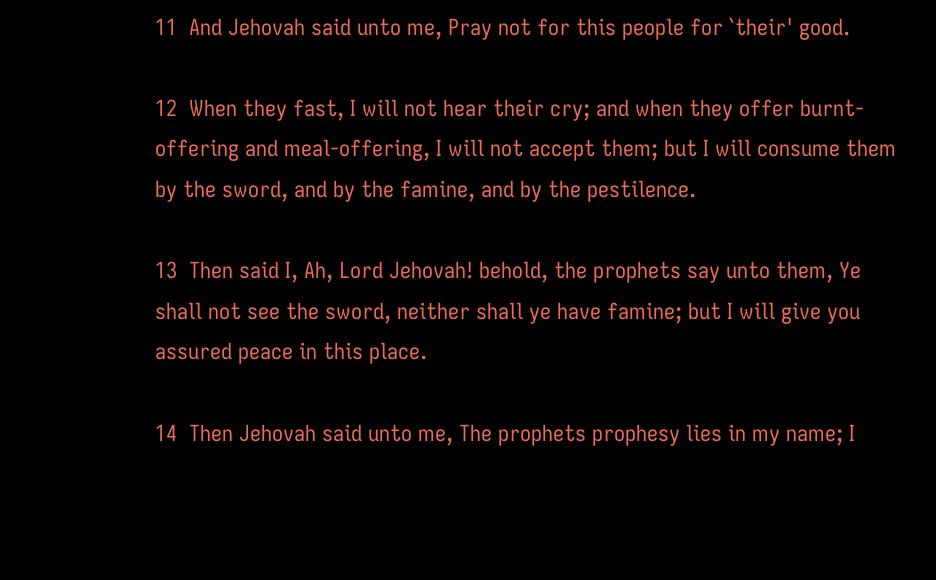11  And Jehovah said unto me, Pray not for this people for `their' good.

12  When they fast, I will not hear their cry; and when they offer burnt-offering and meal-offering, I will not accept them; but I will consume them by the sword, and by the famine, and by the pestilence.

13  Then said I, Ah, Lord Jehovah! behold, the prophets say unto them, Ye shall not see the sword, neither shall ye have famine; but I will give you assured peace in this place.

14  Then Jehovah said unto me, The prophets prophesy lies in my name; I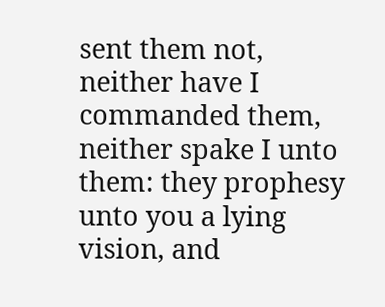sent them not, neither have I commanded them, neither spake I unto them: they prophesy unto you a lying vision, and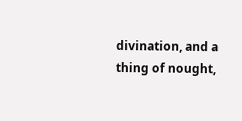divination, and a thing of nought,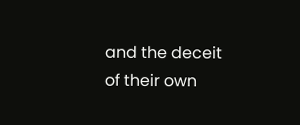and the deceit of their own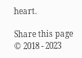heart.

Share this page
© 2018 - 2023